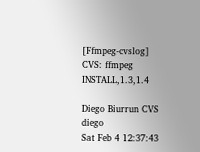[Ffmpeg-cvslog] CVS: ffmpeg INSTALL,1.3,1.4

Diego Biurrun CVS diego
Sat Feb 4 12:37:43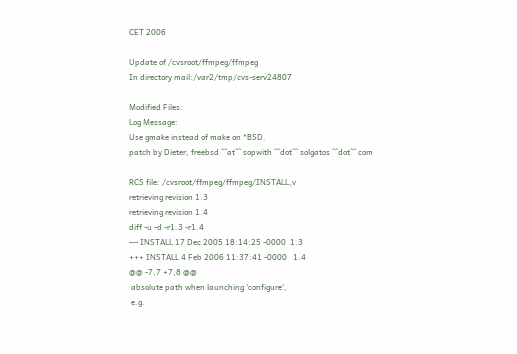CET 2006

Update of /cvsroot/ffmpeg/ffmpeg
In directory mail:/var2/tmp/cvs-serv24807

Modified Files:
Log Message:
Use gmake instead of make on *BSD.
patch by Dieter, freebsd ^^at^^ sopwith ^^dot^^ solgatos ^^dot^^ com

RCS file: /cvsroot/ffmpeg/ffmpeg/INSTALL,v
retrieving revision 1.3
retrieving revision 1.4
diff -u -d -r1.3 -r1.4
--- INSTALL 17 Dec 2005 18:14:25 -0000  1.3
+++ INSTALL 4 Feb 2006 11:37:41 -0000   1.4
@@ -7,7 +7,8 @@
 absolute path when launching 'configure',
 e.g.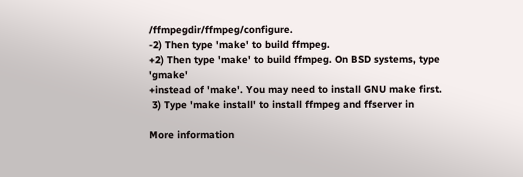/ffmpegdir/ffmpeg/configure.
-2) Then type 'make' to build ffmpeg.
+2) Then type 'make' to build ffmpeg. On BSD systems, type 'gmake'
+instead of 'make'. You may need to install GNU make first.
 3) Type 'make install' to install ffmpeg and ffserver in

More information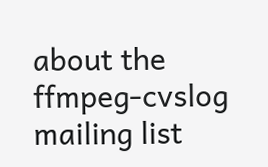about the ffmpeg-cvslog mailing list